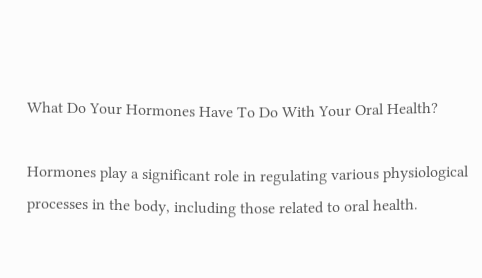What Do Your Hormones Have To Do With Your Oral Health?

Hormones play a significant role in regulating various physiological processes in the body, including those related to oral health.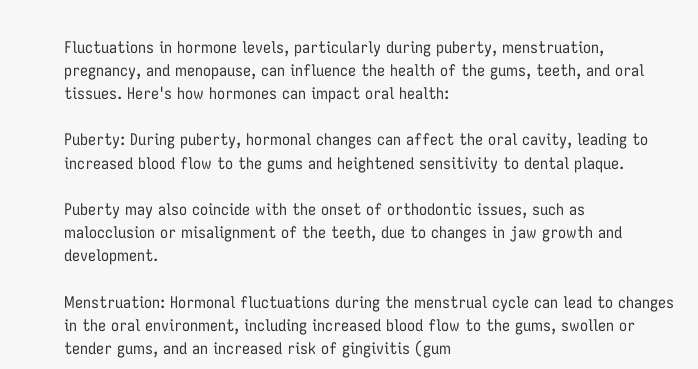Fluctuations in hormone levels, particularly during puberty, menstruation, pregnancy, and menopause, can influence the health of the gums, teeth, and oral tissues. Here's how hormones can impact oral health:

Puberty: During puberty, hormonal changes can affect the oral cavity, leading to increased blood flow to the gums and heightened sensitivity to dental plaque.

Puberty may also coincide with the onset of orthodontic issues, such as malocclusion or misalignment of the teeth, due to changes in jaw growth and development.

Menstruation: Hormonal fluctuations during the menstrual cycle can lead to changes in the oral environment, including increased blood flow to the gums, swollen or tender gums, and an increased risk of gingivitis (gum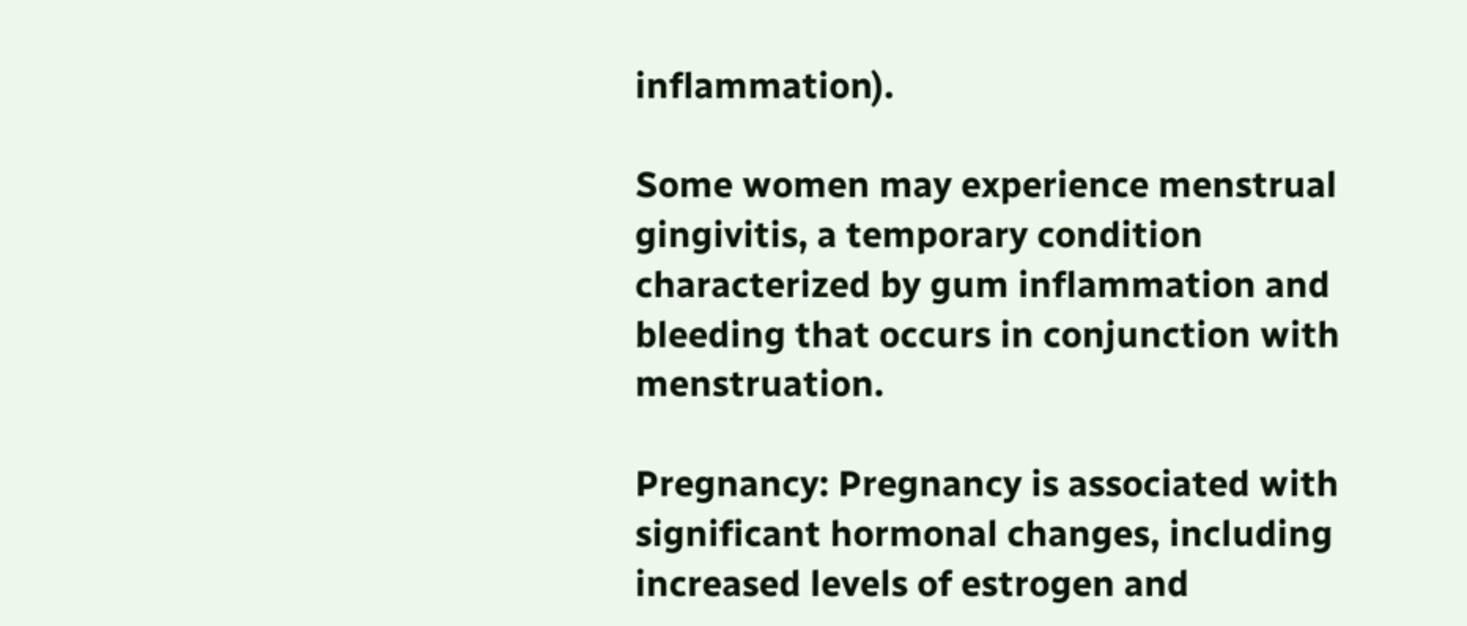inflammation).

Some women may experience menstrual gingivitis, a temporary condition characterized by gum inflammation and bleeding that occurs in conjunction with menstruation.

Pregnancy: Pregnancy is associated with significant hormonal changes, including increased levels of estrogen and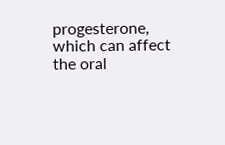progesterone, which can affect the oral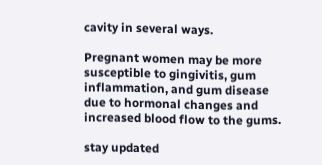cavity in several ways.

Pregnant women may be more susceptible to gingivitis, gum inflammation, and gum disease due to hormonal changes and increased blood flow to the gums.

stay updated